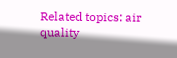Related topics: air quality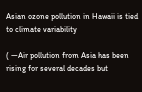Asian ozone pollution in Hawaii is tied to climate variability

( —Air pollution from Asia has been rising for several decades but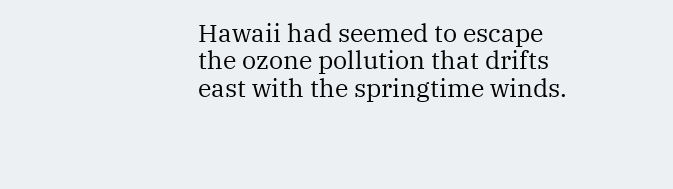Hawaii had seemed to escape the ozone pollution that drifts east with the springtime winds.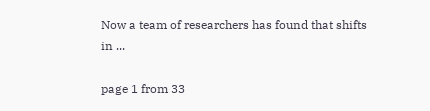Now a team of researchers has found that shifts in ...

page 1 from 33